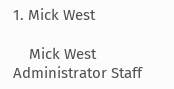1. Mick West

    Mick West Administrator Staff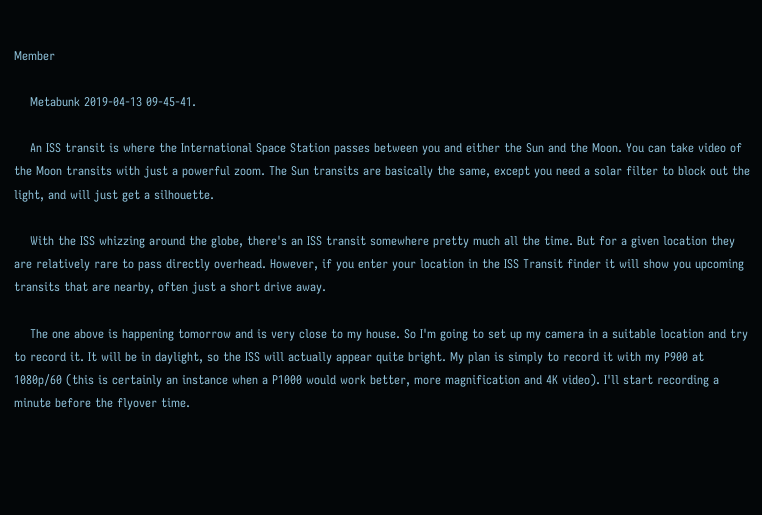Member

    Metabunk 2019-04-13 09-45-41.

    An ISS transit is where the International Space Station passes between you and either the Sun and the Moon. You can take video of the Moon transits with just a powerful zoom. The Sun transits are basically the same, except you need a solar filter to block out the light, and will just get a silhouette.

    With the ISS whizzing around the globe, there's an ISS transit somewhere pretty much all the time. But for a given location they are relatively rare to pass directly overhead. However, if you enter your location in the ISS Transit finder it will show you upcoming transits that are nearby, often just a short drive away.

    The one above is happening tomorrow and is very close to my house. So I'm going to set up my camera in a suitable location and try to record it. It will be in daylight, so the ISS will actually appear quite bright. My plan is simply to record it with my P900 at 1080p/60 (this is certainly an instance when a P1000 would work better, more magnification and 4K video). I'll start recording a minute before the flyover time.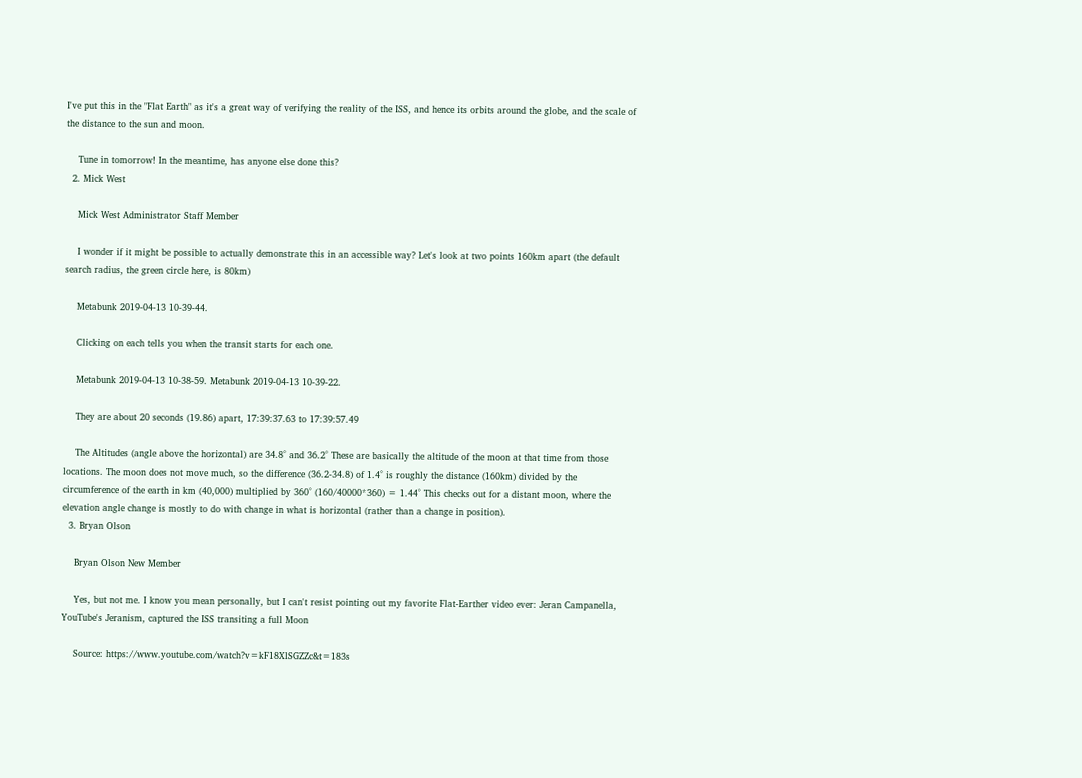I've put this in the "Flat Earth" as it's a great way of verifying the reality of the ISS, and hence its orbits around the globe, and the scale of the distance to the sun and moon.

    Tune in tomorrow! In the meantime, has anyone else done this?
  2. Mick West

    Mick West Administrator Staff Member

    I wonder if it might be possible to actually demonstrate this in an accessible way? Let's look at two points 160km apart (the default search radius, the green circle here, is 80km)

    Metabunk 2019-04-13 10-39-44.

    Clicking on each tells you when the transit starts for each one.

    Metabunk 2019-04-13 10-38-59. Metabunk 2019-04-13 10-39-22.

    They are about 20 seconds (19.86) apart, 17:39:37.63 to 17:39:57.49

    The Altitudes (angle above the horizontal) are 34.8° and 36.2° These are basically the altitude of the moon at that time from those locations. The moon does not move much, so the difference (36.2-34.8) of 1.4° is roughly the distance (160km) divided by the circumference of the earth in km (40,000) multiplied by 360° (160/40000*360) = 1.44° This checks out for a distant moon, where the elevation angle change is mostly to do with change in what is horizontal (rather than a change in position).
  3. Bryan Olson

    Bryan Olson New Member

    Yes, but not me. I know you mean personally, but I can't resist pointing out my favorite Flat-Earther video ever: Jeran Campanella, YouTube's Jeranism, captured the ISS transiting a full Moon

    Source: https://www.youtube.com/watch?v=kF18XlSGZZc&t=183s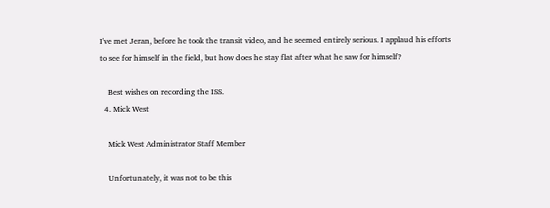I've met Jeran, before he took the transit video, and he seemed entirely serious. I applaud his efforts to see for himself in the field, but how does he stay flat after what he saw for himself?

    Best wishes on recording the ISS.
  4. Mick West

    Mick West Administrator Staff Member

    Unfortunately, it was not to be this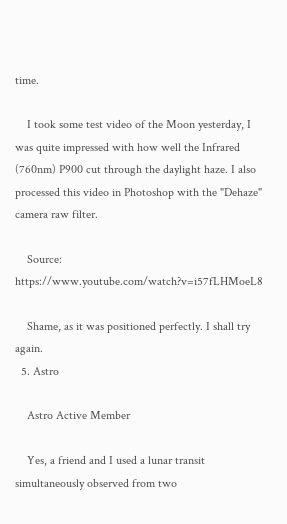time.

    I took some test video of the Moon yesterday, I was quite impressed with how well the Infrared (760nm) P900 cut through the daylight haze. I also processed this video in Photoshop with the "Dehaze" camera raw filter.

    Source: https://www.youtube.com/watch?v=i57fLHMoeL8

    Shame, as it was positioned perfectly. I shall try again.
  5. Astro

    Astro Active Member

    Yes, a friend and I used a lunar transit simultaneously observed from two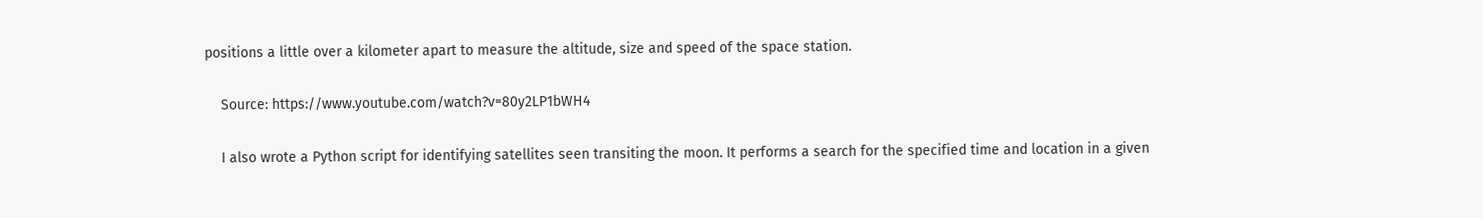positions a little over a kilometer apart to measure the altitude, size and speed of the space station.

    Source: https://www.youtube.com/watch?v=80y2LP1bWH4

    I also wrote a Python script for identifying satellites seen transiting the moon. It performs a search for the specified time and location in a given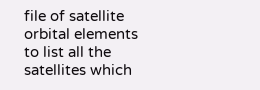file of satellite orbital elements to list all the satellites which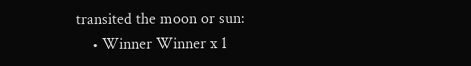transited the moon or sun:
    • Winner Winner x 1